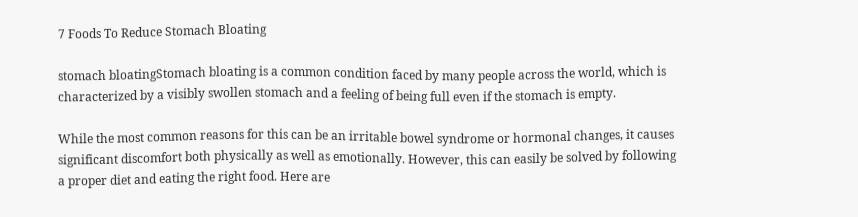7 Foods To Reduce Stomach Bloating

stomach bloatingStomach bloating is a common condition faced by many people across the world, which is characterized by a visibly swollen stomach and a feeling of being full even if the stomach is empty.

While the most common reasons for this can be an irritable bowel syndrome or hormonal changes, it causes significant discomfort both physically as well as emotionally. However, this can easily be solved by following a proper diet and eating the right food. Here are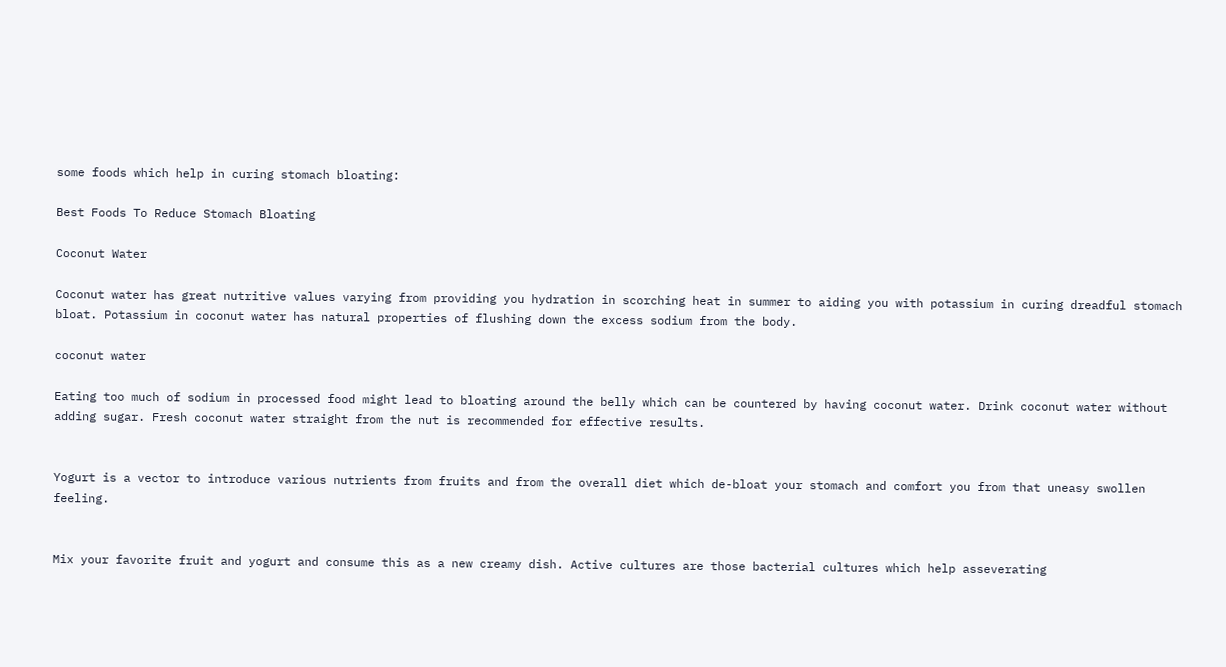some foods which help in curing stomach bloating:

Best Foods To Reduce Stomach Bloating

Coconut Water

Coconut water has great nutritive values varying from providing you hydration in scorching heat in summer to aiding you with potassium in curing dreadful stomach bloat. Potassium in coconut water has natural properties of flushing down the excess sodium from the body.

coconut water

Eating too much of sodium in processed food might lead to bloating around the belly which can be countered by having coconut water. Drink coconut water without adding sugar. Fresh coconut water straight from the nut is recommended for effective results.


Yogurt is a vector to introduce various nutrients from fruits and from the overall diet which de-bloat your stomach and comfort you from that uneasy swollen feeling.


Mix your favorite fruit and yogurt and consume this as a new creamy dish. Active cultures are those bacterial cultures which help asseverating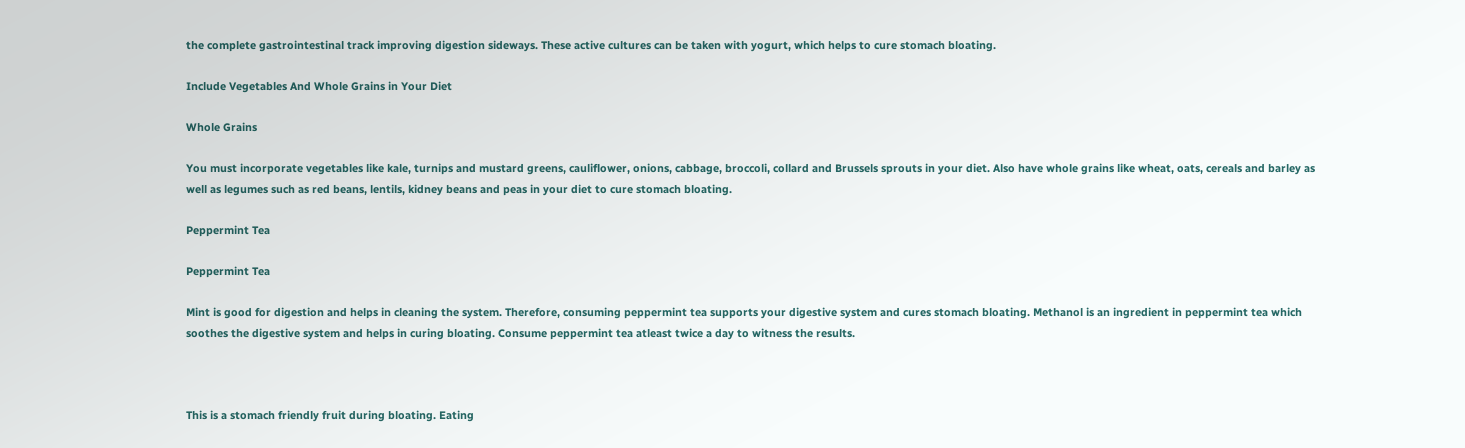the complete gastrointestinal track improving digestion sideways. These active cultures can be taken with yogurt, which helps to cure stomach bloating.

Include Vegetables And Whole Grains in Your Diet

Whole Grains

You must incorporate vegetables like kale, turnips and mustard greens, cauliflower, onions, cabbage, broccoli, collard and Brussels sprouts in your diet. Also have whole grains like wheat, oats, cereals and barley as well as legumes such as red beans, lentils, kidney beans and peas in your diet to cure stomach bloating.

Peppermint Tea

Peppermint Tea

Mint is good for digestion and helps in cleaning the system. Therefore, consuming peppermint tea supports your digestive system and cures stomach bloating. Methanol is an ingredient in peppermint tea which soothes the digestive system and helps in curing bloating. Consume peppermint tea atleast twice a day to witness the results.



This is a stomach friendly fruit during bloating. Eating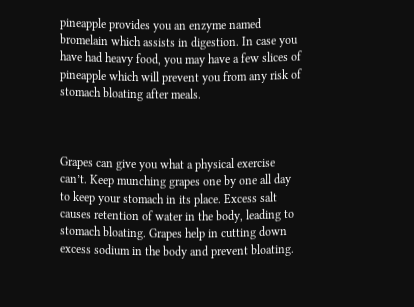pineapple provides you an enzyme named bromelain which assists in digestion. In case you have had heavy food, you may have a few slices of pineapple which will prevent you from any risk of stomach bloating after meals.



Grapes can give you what a physical exercise can’t. Keep munching grapes one by one all day to keep your stomach in its place. Excess salt causes retention of water in the body, leading to stomach bloating. Grapes help in cutting down excess sodium in the body and prevent bloating.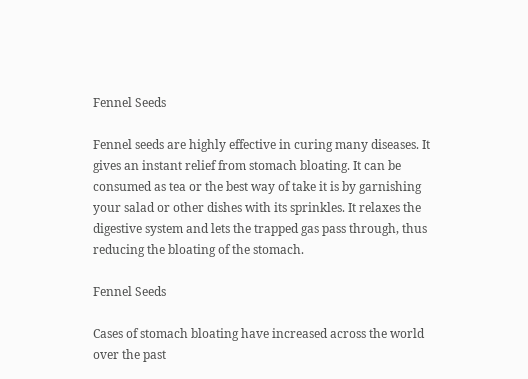Fennel Seeds

Fennel seeds are highly effective in curing many diseases. It gives an instant relief from stomach bloating. It can be consumed as tea or the best way of take it is by garnishing your salad or other dishes with its sprinkles. It relaxes the digestive system and lets the trapped gas pass through, thus reducing the bloating of the stomach.

Fennel Seeds

Cases of stomach bloating have increased across the world over the past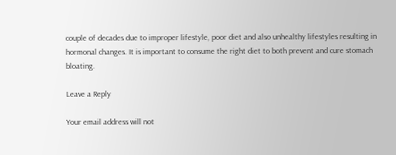couple of decades due to improper lifestyle, poor diet and also unhealthy lifestyles resulting in hormonal changes. It is important to consume the right diet to both prevent and cure stomach bloating.

Leave a Reply

Your email address will not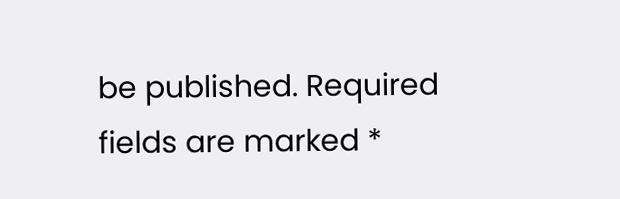be published. Required fields are marked *